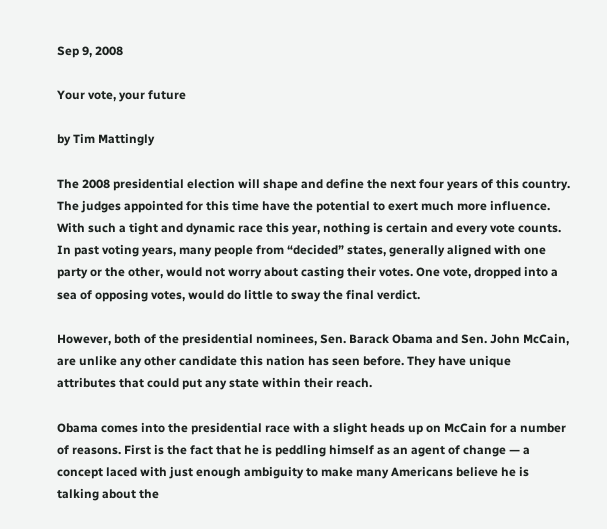Sep 9, 2008

Your vote, your future

by Tim Mattingly

The 2008 presidential election will shape and define the next four years of this country. The judges appointed for this time have the potential to exert much more influence. With such a tight and dynamic race this year, nothing is certain and every vote counts.
In past voting years, many people from “decided” states, generally aligned with one party or the other, would not worry about casting their votes. One vote, dropped into a sea of opposing votes, would do little to sway the final verdict.

However, both of the presidential nominees, Sen. Barack Obama and Sen. John McCain, are unlike any other candidate this nation has seen before. They have unique attributes that could put any state within their reach.

Obama comes into the presidential race with a slight heads up on McCain for a number of reasons. First is the fact that he is peddling himself as an agent of change — a concept laced with just enough ambiguity to make many Americans believe he is talking about the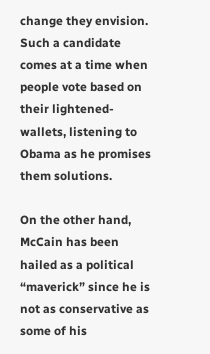change they envision. Such a candidate comes at a time when people vote based on their lightened-wallets, listening to Obama as he promises them solutions.

On the other hand, McCain has been hailed as a political “maverick” since he is not as conservative as some of his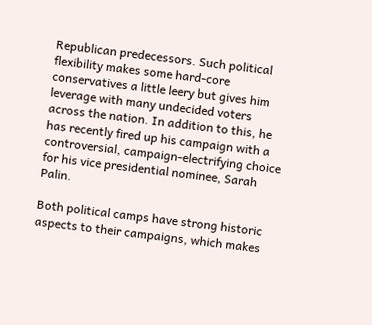Republican predecessors. Such political flexibility makes some hard-core conservatives a little leery but gives him leverage with many undecided voters across the nation. In addition to this, he has recently fired up his campaign with a controversial, campaign-electrifying choice for his vice presidential nominee, Sarah Palin.

Both political camps have strong historic aspects to their campaigns, which makes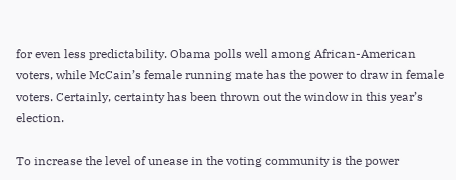for even less predictability. Obama polls well among African-American voters, while McCain’s female running mate has the power to draw in female voters. Certainly, certainty has been thrown out the window in this year’s election.

To increase the level of unease in the voting community is the power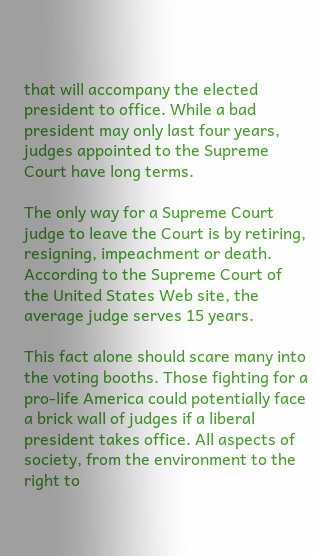that will accompany the elected president to office. While a bad president may only last four years, judges appointed to the Supreme Court have long terms.

The only way for a Supreme Court judge to leave the Court is by retiring, resigning, impeachment or death. According to the Supreme Court of the United States Web site, the average judge serves 15 years.

This fact alone should scare many into the voting booths. Those fighting for a pro-life America could potentially face a brick wall of judges if a liberal president takes office. All aspects of society, from the environment to the right to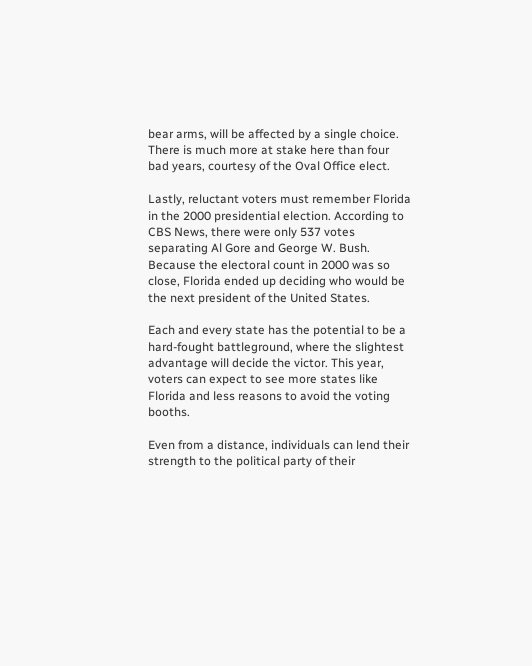bear arms, will be affected by a single choice. There is much more at stake here than four bad years, courtesy of the Oval Office elect.

Lastly, reluctant voters must remember Florida in the 2000 presidential election. According to CBS News, there were only 537 votes separating Al Gore and George W. Bush. Because the electoral count in 2000 was so close, Florida ended up deciding who would be the next president of the United States.

Each and every state has the potential to be a hard-fought battleground, where the slightest advantage will decide the victor. This year, voters can expect to see more states like Florida and less reasons to avoid the voting booths.

Even from a distance, individuals can lend their strength to the political party of their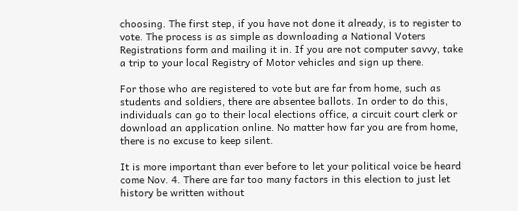choosing. The first step, if you have not done it already, is to register to vote. The process is as simple as downloading a National Voters Registrations form and mailing it in. If you are not computer savvy, take a trip to your local Registry of Motor vehicles and sign up there.

For those who are registered to vote but are far from home, such as students and soldiers, there are absentee ballots. In order to do this, individuals can go to their local elections office, a circuit court clerk or download an application online. No matter how far you are from home, there is no excuse to keep silent.

It is more important than ever before to let your political voice be heard come Nov. 4. There are far too many factors in this election to just let history be written without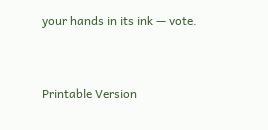your hands in its ink — vote.


Printable Version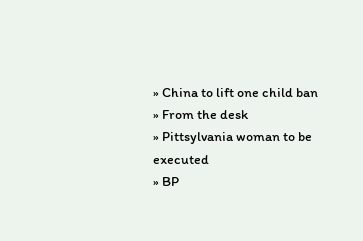» China to lift one child ban
» From the desk
» Pittsylvania woman to be executed
» BP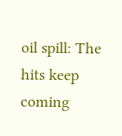oil spill: The hits keep coming